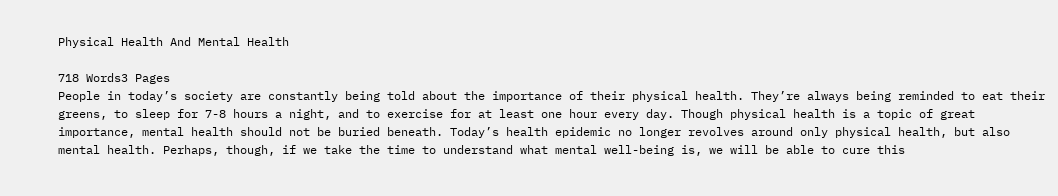Physical Health And Mental Health

718 Words3 Pages
People in today’s society are constantly being told about the importance of their physical health. They’re always being reminded to eat their greens, to sleep for 7-8 hours a night, and to exercise for at least one hour every day. Though physical health is a topic of great importance, mental health should not be buried beneath. Today’s health epidemic no longer revolves around only physical health, but also mental health. Perhaps, though, if we take the time to understand what mental well-being is, we will be able to cure this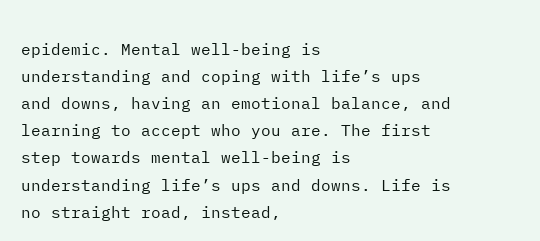epidemic. Mental well-being is understanding and coping with life’s ups and downs, having an emotional balance, and learning to accept who you are. The first step towards mental well-being is understanding life’s ups and downs. Life is no straight road, instead,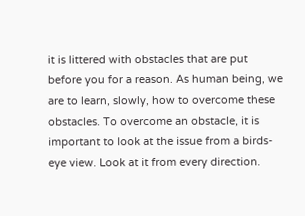it is littered with obstacles that are put before you for a reason. As human being, we are to learn, slowly, how to overcome these obstacles. To overcome an obstacle, it is important to look at the issue from a birds-eye view. Look at it from every direction.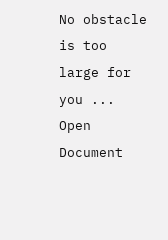No obstacle is too large for you ...
Open Document